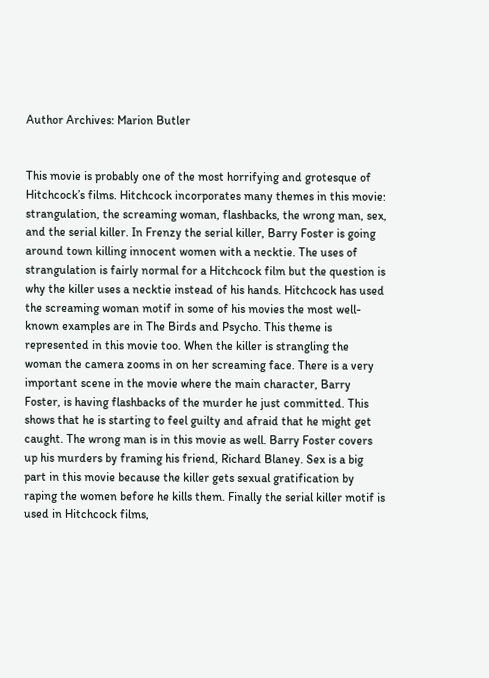Author Archives: Marion Butler


This movie is probably one of the most horrifying and grotesque of Hitchcock’s films. Hitchcock incorporates many themes in this movie: strangulation, the screaming woman, flashbacks, the wrong man, sex, and the serial killer. In Frenzy the serial killer, Barry Foster is going around town killing innocent women with a necktie. The uses of strangulation is fairly normal for a Hitchcock film but the question is why the killer uses a necktie instead of his hands. Hitchcock has used the screaming woman motif in some of his movies the most well-known examples are in The Birds and Psycho. This theme is represented in this movie too. When the killer is strangling the woman the camera zooms in on her screaming face. There is a very important scene in the movie where the main character, Barry Foster, is having flashbacks of the murder he just committed. This shows that he is starting to feel guilty and afraid that he might get caught. The wrong man is in this movie as well. Barry Foster covers up his murders by framing his friend, Richard Blaney. Sex is a big part in this movie because the killer gets sexual gratification by raping the women before he kills them. Finally the serial killer motif is used in Hitchcock films,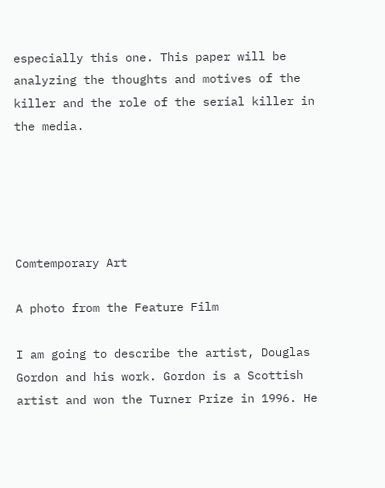especially this one. This paper will be analyzing the thoughts and motives of the killer and the role of the serial killer in the media.





Comtemporary Art

A photo from the Feature Film

I am going to describe the artist, Douglas Gordon and his work. Gordon is a Scottish artist and won the Turner Prize in 1996. He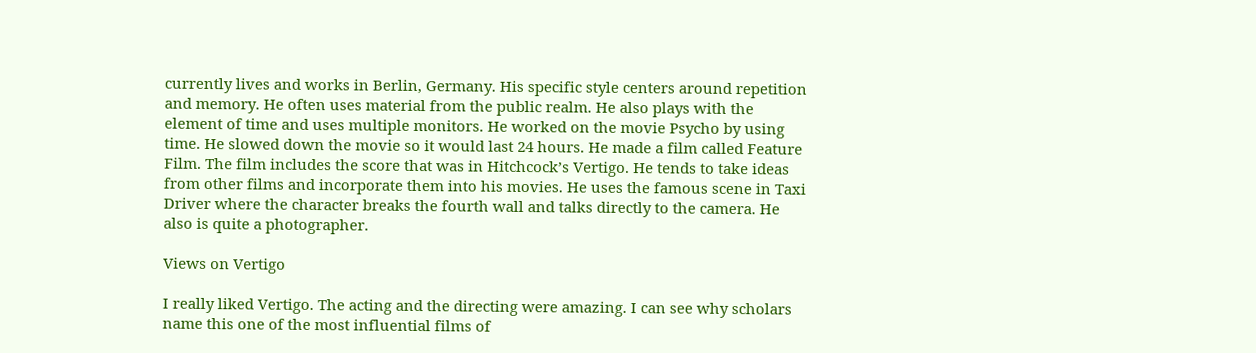currently lives and works in Berlin, Germany. His specific style centers around repetition and memory. He often uses material from the public realm. He also plays with the element of time and uses multiple monitors. He worked on the movie Psycho by using time. He slowed down the movie so it would last 24 hours. He made a film called Feature Film. The film includes the score that was in Hitchcock’s Vertigo. He tends to take ideas from other films and incorporate them into his movies. He uses the famous scene in Taxi Driver where the character breaks the fourth wall and talks directly to the camera. He also is quite a photographer.

Views on Vertigo

I really liked Vertigo. The acting and the directing were amazing. I can see why scholars name this one of the most influential films of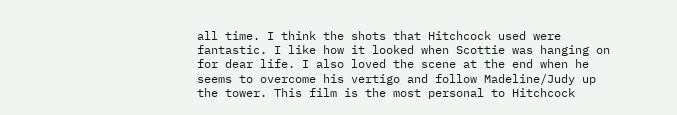all time. I think the shots that Hitchcock used were fantastic. I like how it looked when Scottie was hanging on for dear life. I also loved the scene at the end when he seems to overcome his vertigo and follow Madeline/Judy up the tower. This film is the most personal to Hitchcock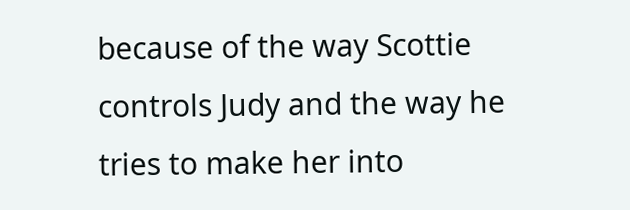because of the way Scottie controls Judy and the way he tries to make her into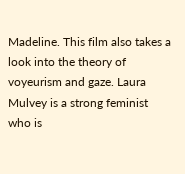Madeline. This film also takes a look into the theory of voyeurism and gaze. Laura Mulvey is a strong feminist who is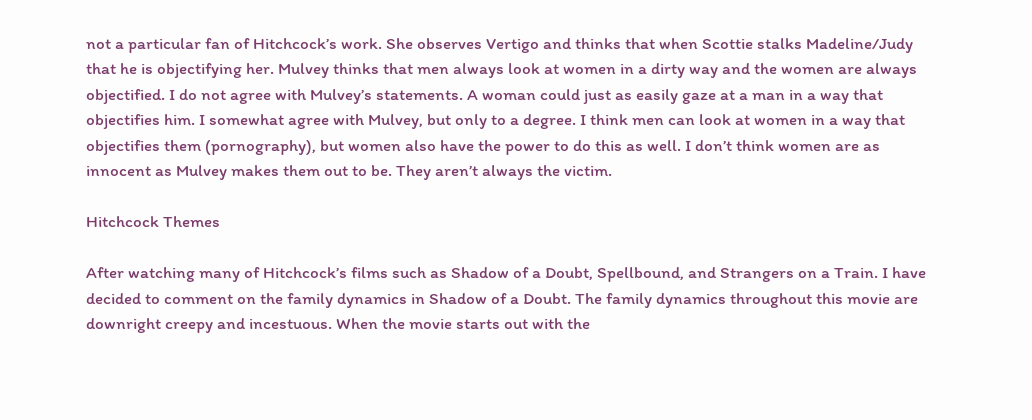not a particular fan of Hitchcock’s work. She observes Vertigo and thinks that when Scottie stalks Madeline/Judy that he is objectifying her. Mulvey thinks that men always look at women in a dirty way and the women are always objectified. I do not agree with Mulvey’s statements. A woman could just as easily gaze at a man in a way that objectifies him. I somewhat agree with Mulvey, but only to a degree. I think men can look at women in a way that objectifies them (pornography), but women also have the power to do this as well. I don’t think women are as innocent as Mulvey makes them out to be. They aren’t always the victim.

Hitchcock Themes

After watching many of Hitchcock’s films such as Shadow of a Doubt, Spellbound, and Strangers on a Train. I have decided to comment on the family dynamics in Shadow of a Doubt. The family dynamics throughout this movie are downright creepy and incestuous. When the movie starts out with the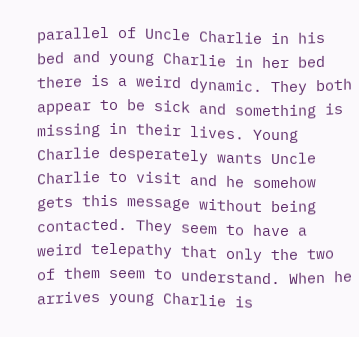parallel of Uncle Charlie in his bed and young Charlie in her bed there is a weird dynamic. They both appear to be sick and something is missing in their lives. Young Charlie desperately wants Uncle Charlie to visit and he somehow gets this message without being contacted. They seem to have a weird telepathy that only the two of them seem to understand. When he arrives young Charlie is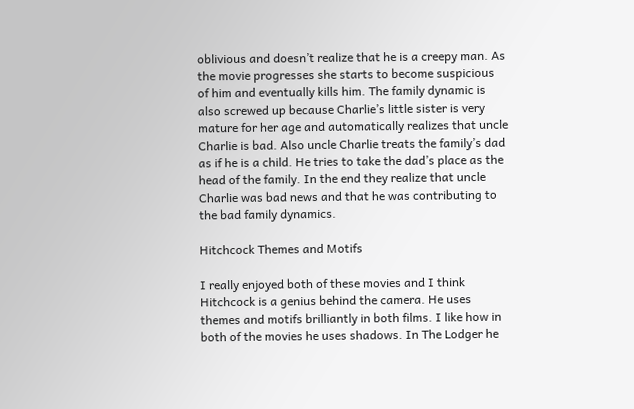oblivious and doesn’t realize that he is a creepy man. As the movie progresses she starts to become suspicious of him and eventually kills him. The family dynamic is also screwed up because Charlie’s little sister is very mature for her age and automatically realizes that uncle Charlie is bad. Also uncle Charlie treats the family’s dad as if he is a child. He tries to take the dad’s place as the head of the family. In the end they realize that uncle Charlie was bad news and that he was contributing to the bad family dynamics.

Hitchcock Themes and Motifs

I really enjoyed both of these movies and I think Hitchcock is a genius behind the camera. He uses themes and motifs brilliantly in both films. I like how in both of the movies he uses shadows. In The Lodger he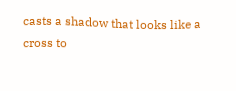casts a shadow that looks like a cross to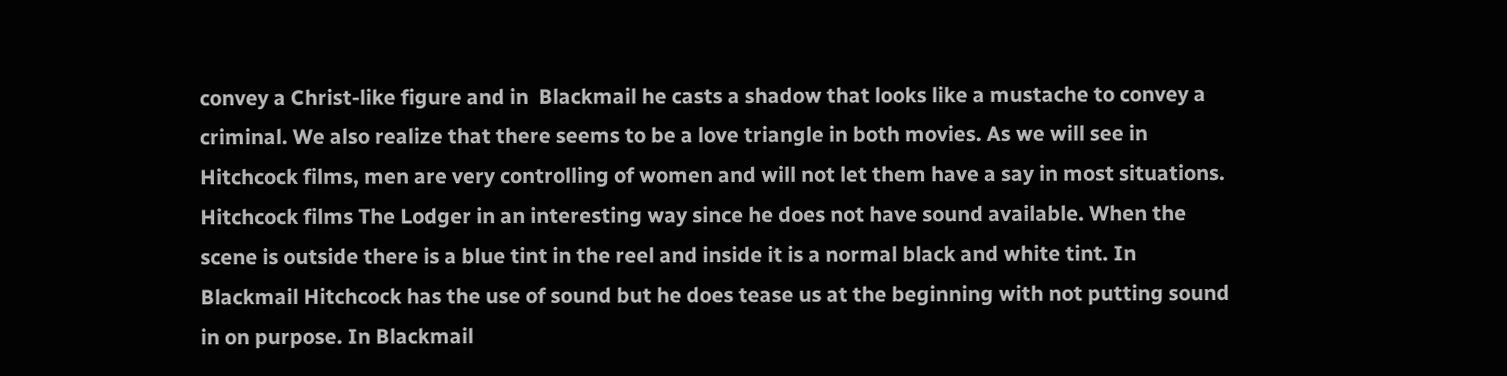convey a Christ-like figure and in  Blackmail he casts a shadow that looks like a mustache to convey a criminal. We also realize that there seems to be a love triangle in both movies. As we will see in Hitchcock films, men are very controlling of women and will not let them have a say in most situations. Hitchcock films The Lodger in an interesting way since he does not have sound available. When the scene is outside there is a blue tint in the reel and inside it is a normal black and white tint. In Blackmail Hitchcock has the use of sound but he does tease us at the beginning with not putting sound in on purpose. In Blackmail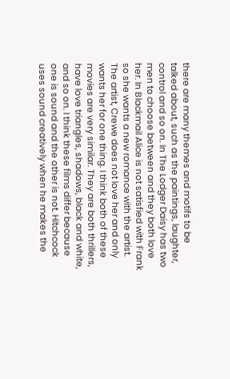there are many themes and motifs to be talked about, such as the paintings, laughter, control and so on. In The Lodger Daisy has two men to choose between and they both love her. In Blackmail Alice is not satisfied with Frank so she wants a new romance with the artist. The artist, Crewe does not love her and only wants her for one thing. I think both of these movies are very similar. They are both thrillers, have love triangles, shadows, black and white, and so on. I think these films differ because one is sound and the other is not. Hitchcock uses sound creatively when he makes the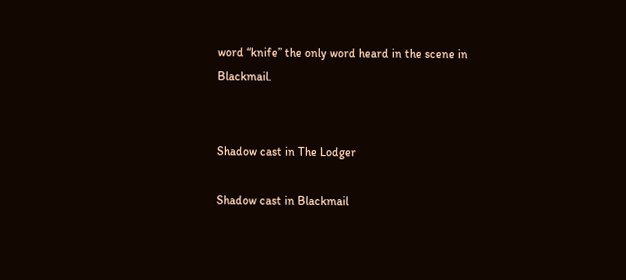word “knife” the only word heard in the scene in Blackmail.


Shadow cast in The Lodger

Shadow cast in Blackmail